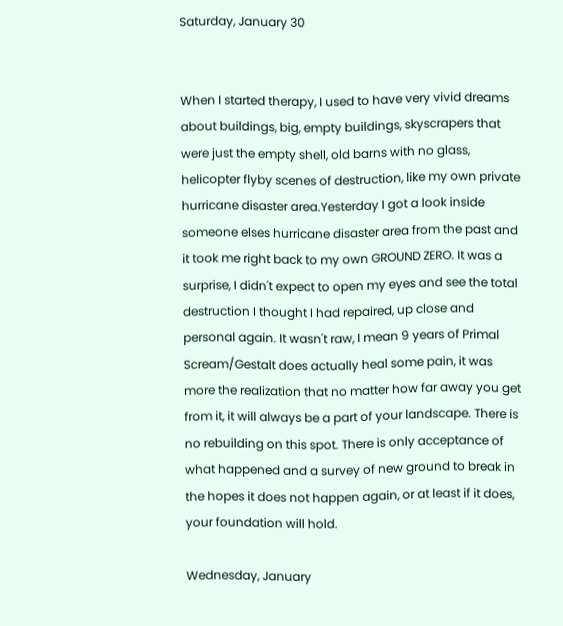Saturday, January 30


When I started therapy, I used to have very vivid dreams about buildings, big, empty buildings, skyscrapers that were just the empty shell, old barns with no glass, helicopter flyby scenes of destruction, like my own private hurricane disaster area.Yesterday I got a look inside someone elses hurricane disaster area from the past and it took me right back to my own GROUND ZERO. It was a surprise, I didn't expect to open my eyes and see the total destruction I thought I had repaired, up close and personal again. It wasn't raw, I mean 9 years of Primal Scream/Gestalt does actually heal some pain, it was more the realization that no matter how far away you get from it, it will always be a part of your landscape. There is no rebuilding on this spot. There is only acceptance of what happened and a survey of new ground to break in the hopes it does not happen again, or at least if it does, your foundation will hold.

Wednesday, January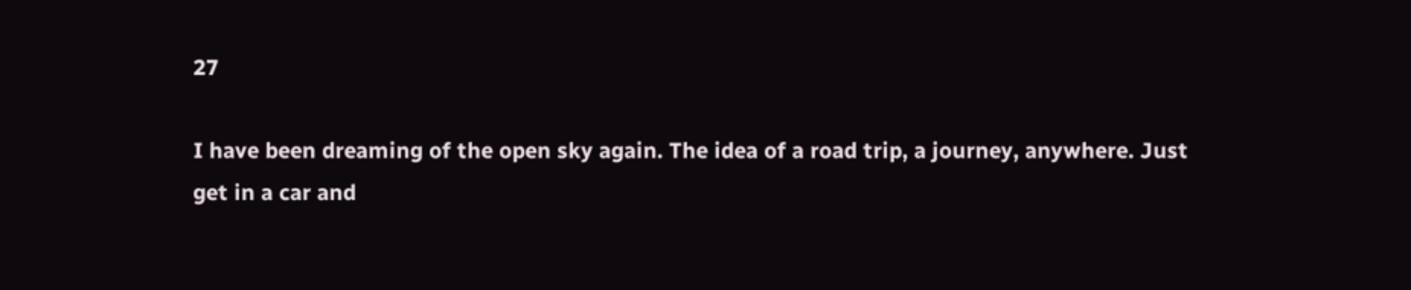27

I have been dreaming of the open sky again. The idea of a road trip, a journey, anywhere. Just get in a car and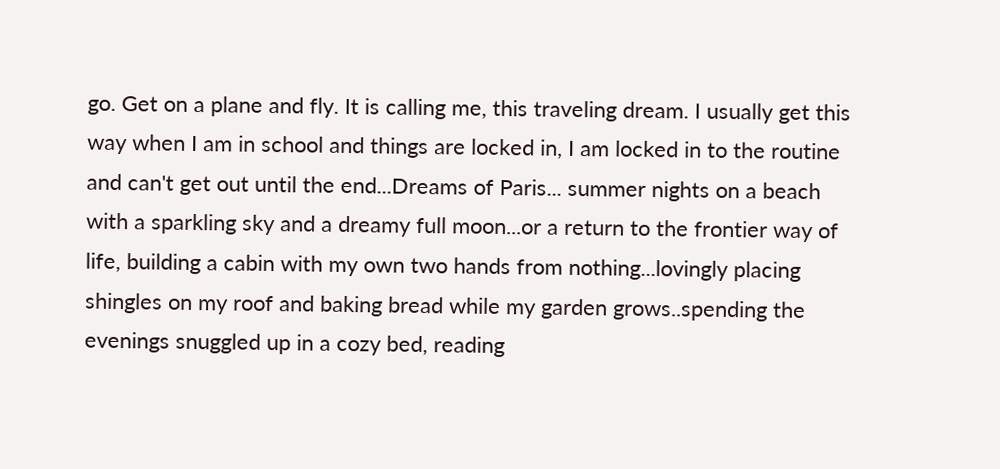go. Get on a plane and fly. It is calling me, this traveling dream. I usually get this way when I am in school and things are locked in, I am locked in to the routine and can't get out until the end...Dreams of Paris... summer nights on a beach with a sparkling sky and a dreamy full moon...or a return to the frontier way of life, building a cabin with my own two hands from nothing...lovingly placing shingles on my roof and baking bread while my garden grows..spending the evenings snuggled up in a cozy bed, reading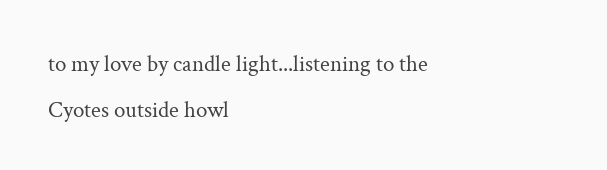to my love by candle light...listening to the Cyotes outside howl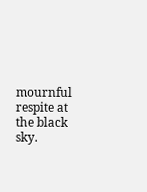mournful respite at the black sky.